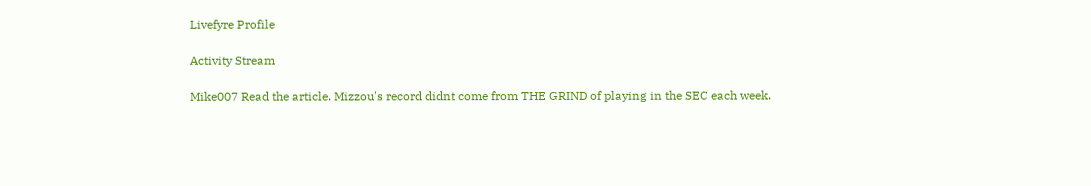Livefyre Profile

Activity Stream

Mike007 Read the article. Mizzou's record didnt come from THE GRIND of playing in the SEC each week.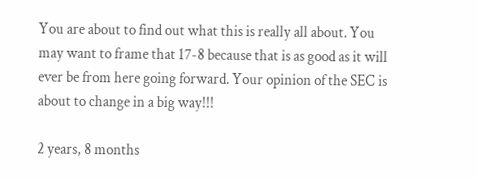You are about to find out what this is really all about. You may want to frame that 17-8 because that is as good as it will ever be from here going forward. Your opinion of the SEC is about to change in a big way!!!

2 years, 8 months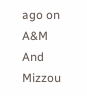ago on A&M And Mizzou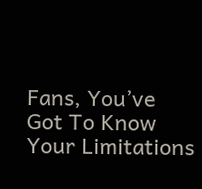Fans, You’ve Got To Know Your Limitations